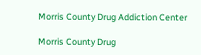Morris County Drug Addiction Center

Morris County Drug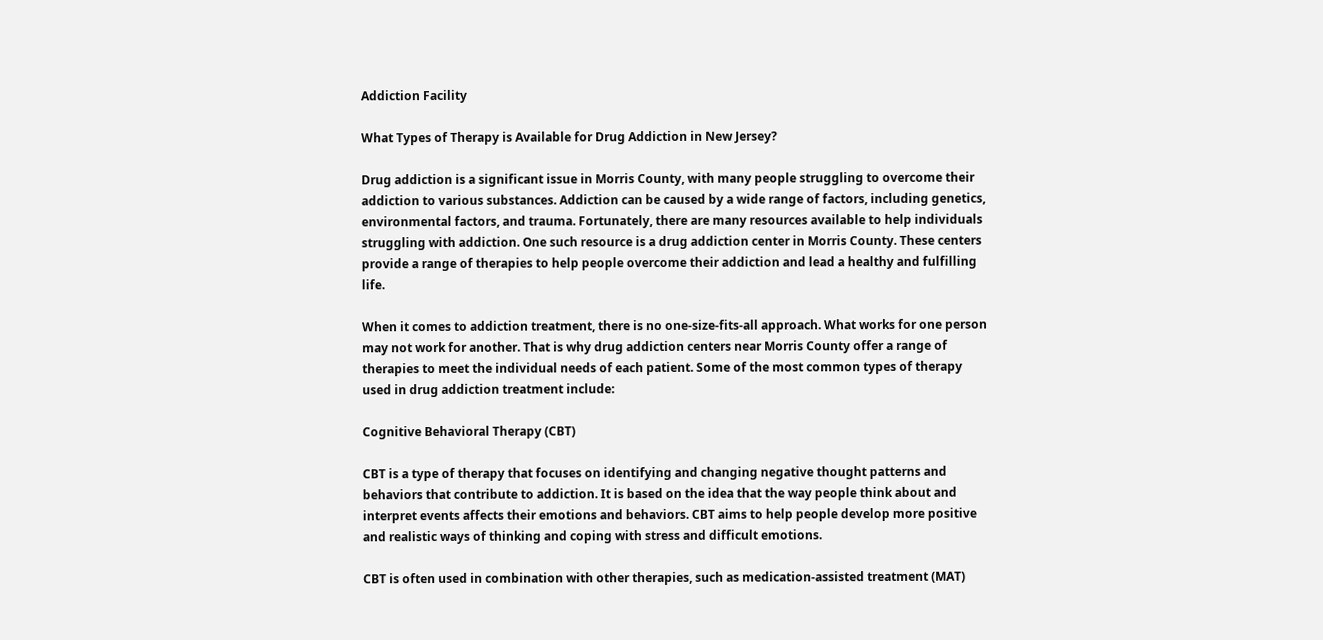Addiction Facility

What Types of Therapy is Available for Drug Addiction in New Jersey?

Drug addiction is a significant issue in Morris County, with many people struggling to overcome their addiction to various substances. Addiction can be caused by a wide range of factors, including genetics, environmental factors, and trauma. Fortunately, there are many resources available to help individuals struggling with addiction. One such resource is a drug addiction center in Morris County. These centers provide a range of therapies to help people overcome their addiction and lead a healthy and fulfilling life.

When it comes to addiction treatment, there is no one-size-fits-all approach. What works for one person may not work for another. That is why drug addiction centers near Morris County offer a range of therapies to meet the individual needs of each patient. Some of the most common types of therapy used in drug addiction treatment include:

Cognitive Behavioral Therapy (CBT)

CBT is a type of therapy that focuses on identifying and changing negative thought patterns and behaviors that contribute to addiction. It is based on the idea that the way people think about and interpret events affects their emotions and behaviors. CBT aims to help people develop more positive and realistic ways of thinking and coping with stress and difficult emotions.

CBT is often used in combination with other therapies, such as medication-assisted treatment (MAT)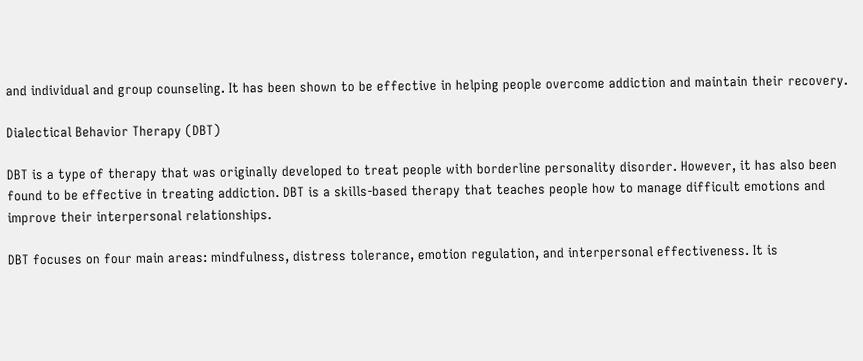and individual and group counseling. It has been shown to be effective in helping people overcome addiction and maintain their recovery.

Dialectical Behavior Therapy (DBT)

DBT is a type of therapy that was originally developed to treat people with borderline personality disorder. However, it has also been found to be effective in treating addiction. DBT is a skills-based therapy that teaches people how to manage difficult emotions and improve their interpersonal relationships.

DBT focuses on four main areas: mindfulness, distress tolerance, emotion regulation, and interpersonal effectiveness. It is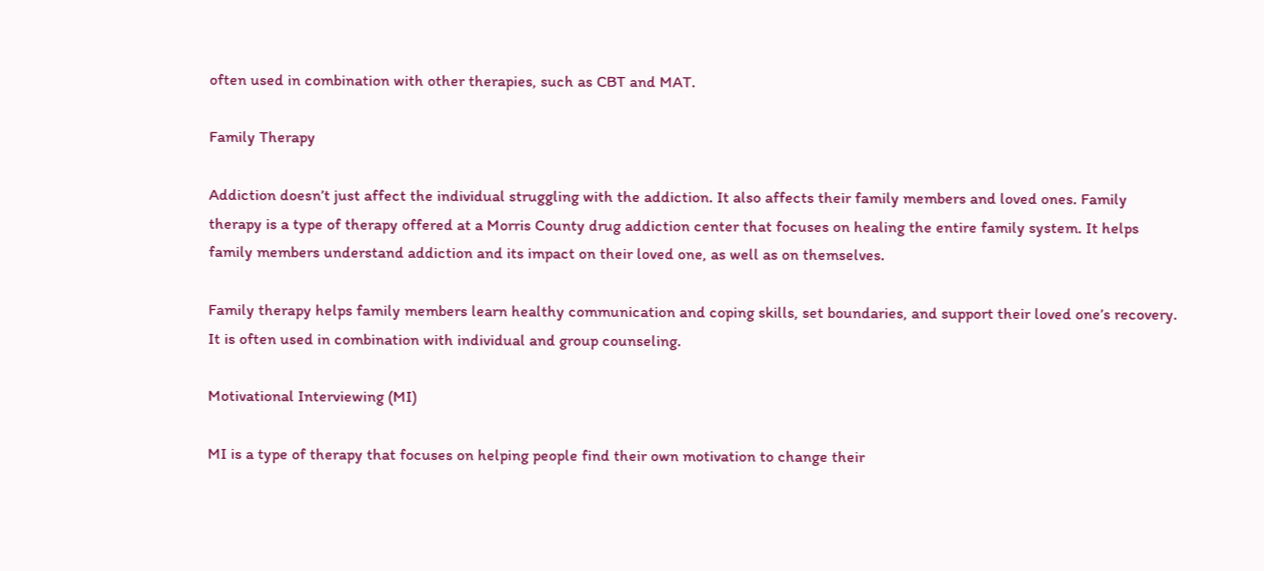often used in combination with other therapies, such as CBT and MAT.

Family Therapy

Addiction doesn’t just affect the individual struggling with the addiction. It also affects their family members and loved ones. Family therapy is a type of therapy offered at a Morris County drug addiction center that focuses on healing the entire family system. It helps family members understand addiction and its impact on their loved one, as well as on themselves.

Family therapy helps family members learn healthy communication and coping skills, set boundaries, and support their loved one’s recovery. It is often used in combination with individual and group counseling.

Motivational Interviewing (MI)

MI is a type of therapy that focuses on helping people find their own motivation to change their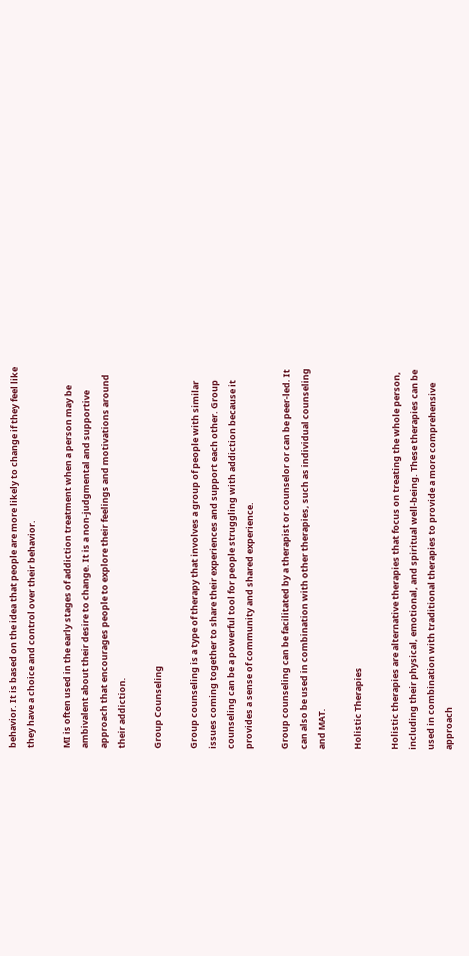behavior. It is based on the idea that people are more likely to change if they feel like they have a choice and control over their behavior.

MI is often used in the early stages of addiction treatment when a person may be ambivalent about their desire to change. It is a non-judgmental and supportive approach that encourages people to explore their feelings and motivations around their addiction.

Group Counseling

Group counseling is a type of therapy that involves a group of people with similar issues coming together to share their experiences and support each other. Group counseling can be a powerful tool for people struggling with addiction because it provides a sense of community and shared experience.

Group counseling can be facilitated by a therapist or counselor or can be peer-led. It can also be used in combination with other therapies, such as individual counseling and MAT.

Holistic Therapies

Holistic therapies are alternative therapies that focus on treating the whole person, including their physical, emotional, and spiritual well-being. These therapies can be used in combination with traditional therapies to provide a more comprehensive approach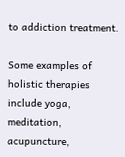to addiction treatment.

Some examples of holistic therapies include yoga, meditation, acupuncture,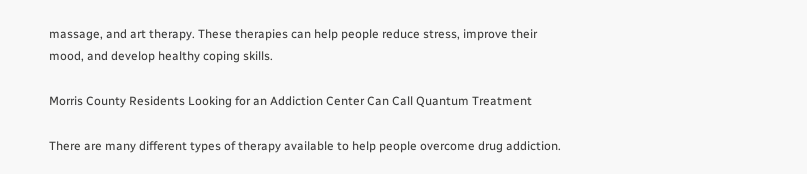massage, and art therapy. These therapies can help people reduce stress, improve their mood, and develop healthy coping skills.

Morris County Residents Looking for an Addiction Center Can Call Quantum Treatment

There are many different types of therapy available to help people overcome drug addiction.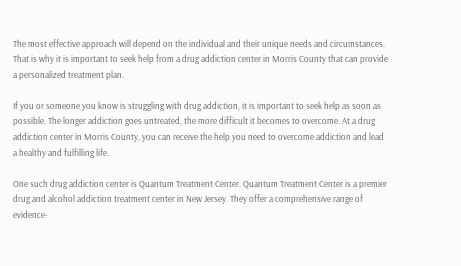The most effective approach will depend on the individual and their unique needs and circumstances. That is why it is important to seek help from a drug addiction center in Morris County that can provide a personalized treatment plan.

If you or someone you know is struggling with drug addiction, it is important to seek help as soon as possible. The longer addiction goes untreated, the more difficult it becomes to overcome. At a drug addiction center in Morris County, you can receive the help you need to overcome addiction and lead a healthy and fulfilling life.

One such drug addiction center is Quantum Treatment Center. Quantum Treatment Center is a premier drug and alcohol addiction treatment center in New Jersey. They offer a comprehensive range of evidence-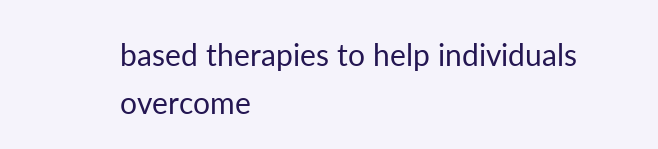based therapies to help individuals overcome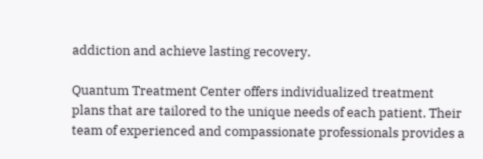addiction and achieve lasting recovery.

Quantum Treatment Center offers individualized treatment plans that are tailored to the unique needs of each patient. Their team of experienced and compassionate professionals provides a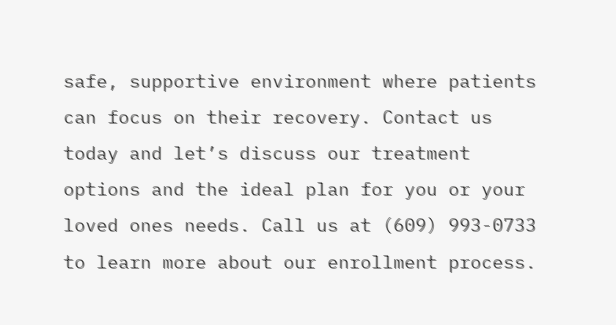safe, supportive environment where patients can focus on their recovery. Contact us today and let’s discuss our treatment options and the ideal plan for you or your loved ones needs. Call us at (609) 993-0733 to learn more about our enrollment process.